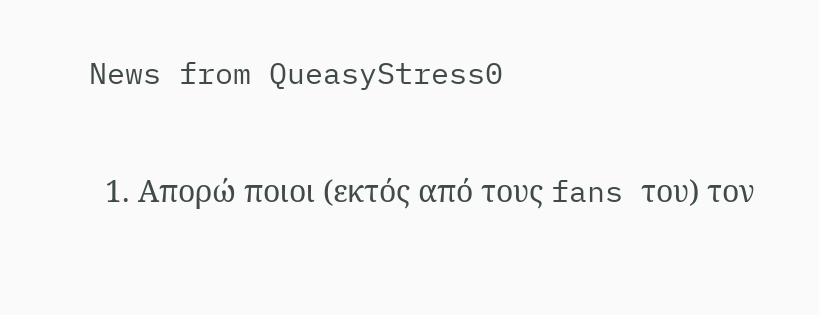News from QueasyStress0

  1. Απορώ ποιοι (εκτός από τους fans του) τον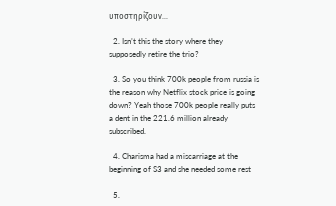υποστηρίζουν...

  2. Isn’t this the story where they supposedly retire the trio?

  3. So you think 700k people from russia is the reason why Netflix stock price is going down? Yeah those 700k people really puts a dent in the 221.6 million already subscribed.

  4. Charisma had a miscarriage at the beginning of S3 and she needed some rest

  5.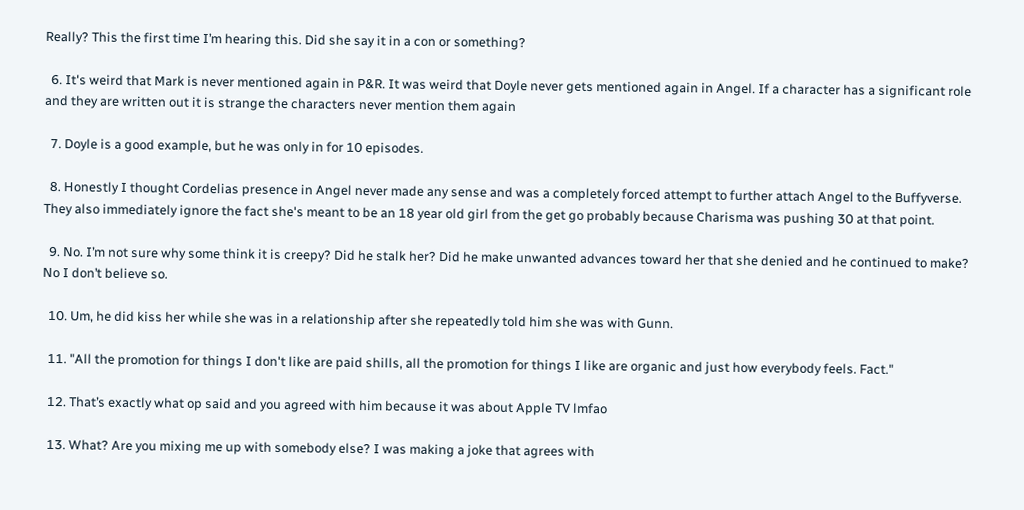Really? This the first time I’m hearing this. Did she say it in a con or something?

  6. It's weird that Mark is never mentioned again in P&R. It was weird that Doyle never gets mentioned again in Angel. If a character has a significant role and they are written out it is strange the characters never mention them again

  7. Doyle is a good example, but he was only in for 10 episodes.

  8. Honestly I thought Cordelias presence in Angel never made any sense and was a completely forced attempt to further attach Angel to the Buffyverse. They also immediately ignore the fact she's meant to be an 18 year old girl from the get go probably because Charisma was pushing 30 at that point.

  9. No. I’m not sure why some think it is creepy? Did he stalk her? Did he make unwanted advances toward her that she denied and he continued to make? No I don’t believe so.

  10. Um, he did kiss her while she was in a relationship after she repeatedly told him she was with Gunn.

  11. "All the promotion for things I don't like are paid shills, all the promotion for things I like are organic and just how everybody feels. Fact."

  12. That’s exactly what op said and you agreed with him because it was about Apple TV lmfao

  13. What? Are you mixing me up with somebody else? I was making a joke that agrees with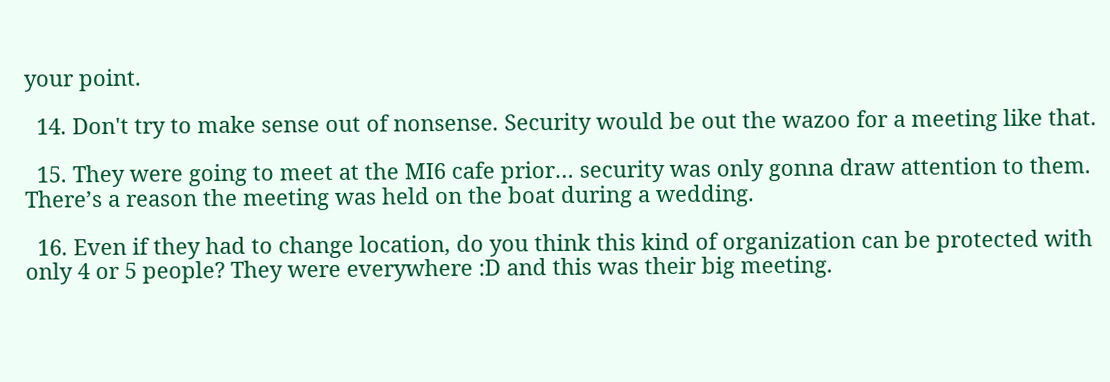your point.

  14. Don't try to make sense out of nonsense. Security would be out the wazoo for a meeting like that.

  15. They were going to meet at the MI6 cafe prior… security was only gonna draw attention to them. There’s a reason the meeting was held on the boat during a wedding.

  16. Even if they had to change location, do you think this kind of organization can be protected with only 4 or 5 people? They were everywhere :D and this was their big meeting.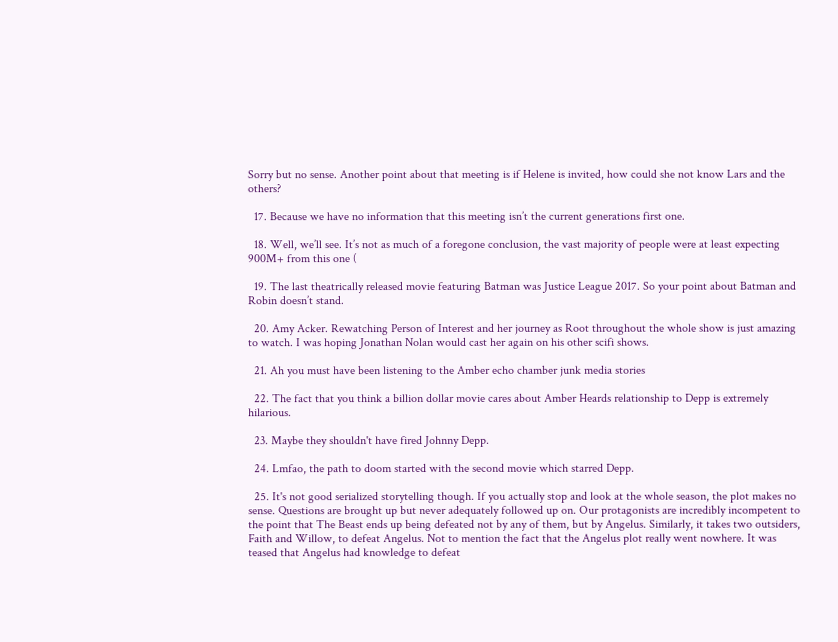Sorry but no sense. Another point about that meeting is if Helene is invited, how could she not know Lars and the others?

  17. Because we have no information that this meeting isn’t the current generations first one.

  18. Well, we’ll see. It’s not as much of a foregone conclusion, the vast majority of people were at least expecting 900M+ from this one (

  19. The last theatrically released movie featuring Batman was Justice League 2017. So your point about Batman and Robin doesn’t stand.

  20. Amy Acker. Rewatching Person of Interest and her journey as Root throughout the whole show is just amazing to watch. I was hoping Jonathan Nolan would cast her again on his other scifi shows.

  21. Ah you must have been listening to the Amber echo chamber junk media stories

  22. The fact that you think a billion dollar movie cares about Amber Heards relationship to Depp is extremely hilarious.

  23. Maybe they shouldn't have fired Johnny Depp.

  24. Lmfao, the path to doom started with the second movie which starred Depp.

  25. It's not good serialized storytelling though. If you actually stop and look at the whole season, the plot makes no sense. Questions are brought up but never adequately followed up on. Our protagonists are incredibly incompetent to the point that The Beast ends up being defeated not by any of them, but by Angelus. Similarly, it takes two outsiders, Faith and Willow, to defeat Angelus. Not to mention the fact that the Angelus plot really went nowhere. It was teased that Angelus had knowledge to defeat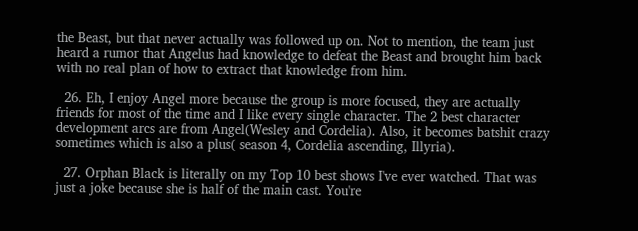the Beast, but that never actually was followed up on. Not to mention, the team just heard a rumor that Angelus had knowledge to defeat the Beast and brought him back with no real plan of how to extract that knowledge from him.

  26. Eh, I enjoy Angel more because the group is more focused, they are actually friends for most of the time and I like every single character. The 2 best character development arcs are from Angel(Wesley and Cordelia). Also, it becomes batshit crazy sometimes which is also a plus( season 4, Cordelia ascending, Illyria).

  27. Orphan Black is literally on my Top 10 best shows I've ever watched. That was just a joke because she is half of the main cast. You're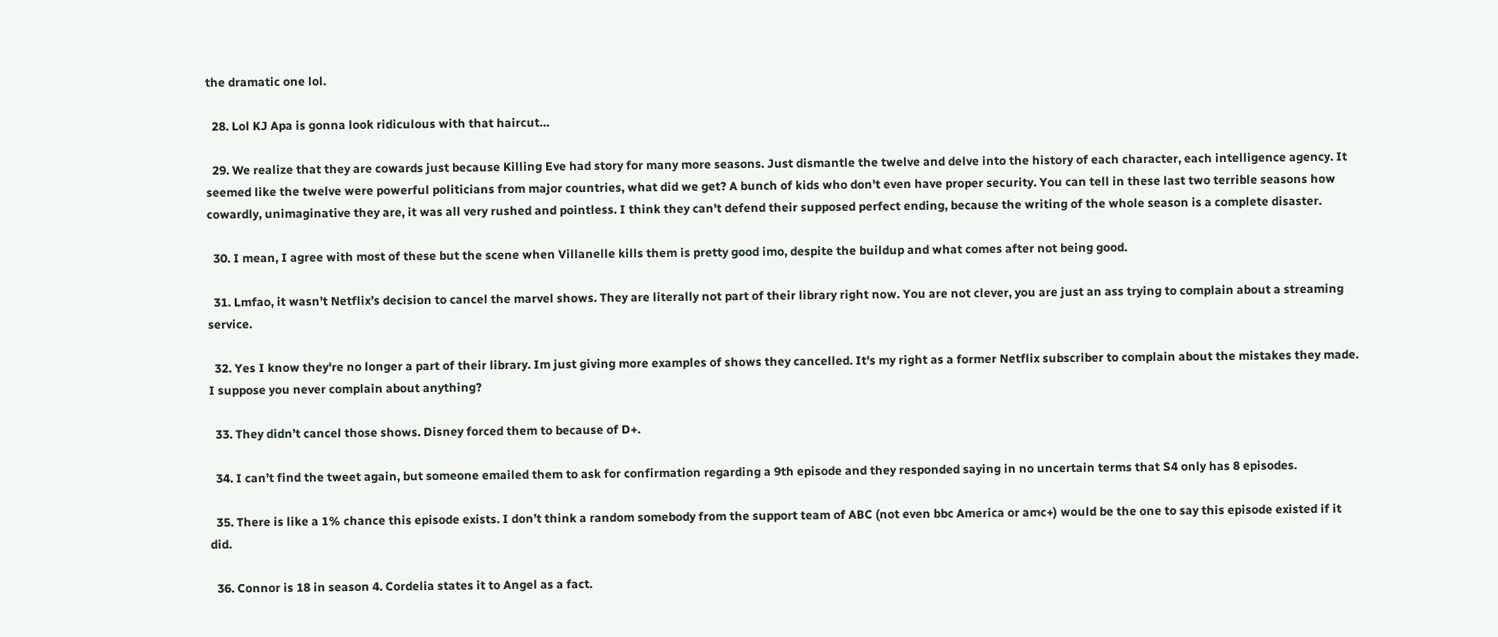the dramatic one lol.

  28. Lol KJ Apa is gonna look ridiculous with that haircut…

  29. We realize that they are cowards just because Killing Eve had story for many more seasons. Just dismantle the twelve and delve into the history of each character, each intelligence agency. It seemed like the twelve were powerful politicians from major countries, what did we get? A bunch of kids who don't even have proper security. You can tell in these last two terrible seasons how cowardly, unimaginative they are, it was all very rushed and pointless. I think they can't defend their supposed perfect ending, because the writing of the whole season is a complete disaster.

  30. I mean, I agree with most of these but the scene when Villanelle kills them is pretty good imo, despite the buildup and what comes after not being good.

  31. Lmfao, it wasn’t Netflix’s decision to cancel the marvel shows. They are literally not part of their library right now. You are not clever, you are just an ass trying to complain about a streaming service.

  32. Yes I know they're no longer a part of their library. Im just giving more examples of shows they cancelled. It's my right as a former Netflix subscriber to complain about the mistakes they made. I suppose you never complain about anything?

  33. They didn’t cancel those shows. Disney forced them to because of D+.

  34. I can’t find the tweet again, but someone emailed them to ask for confirmation regarding a 9th episode and they responded saying in no uncertain terms that S4 only has 8 episodes.

  35. There is like a 1% chance this episode exists. I don’t think a random somebody from the support team of ABC (not even bbc America or amc+) would be the one to say this episode existed if it did.

  36. Connor is 18 in season 4. Cordelia states it to Angel as a fact.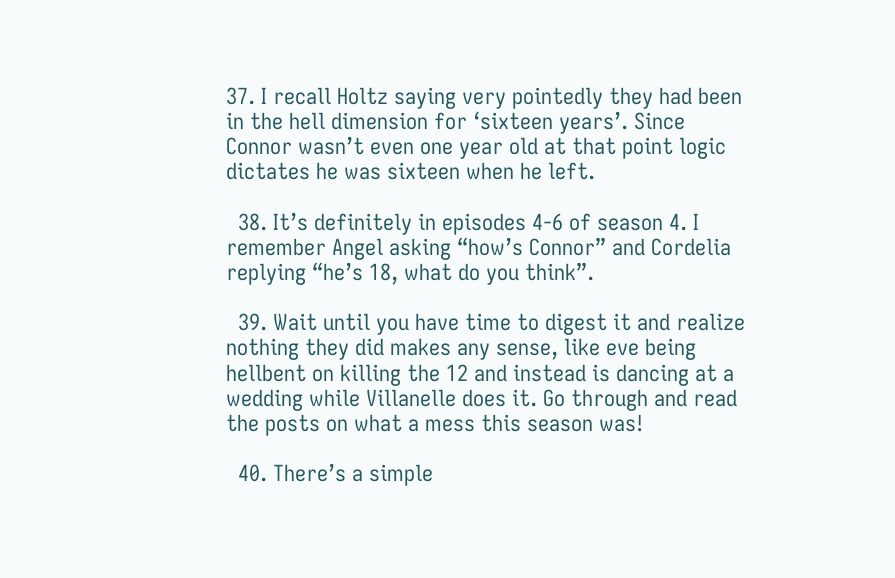37. I recall Holtz saying very pointedly they had been in the hell dimension for ‘sixteen years’. Since Connor wasn’t even one year old at that point logic dictates he was sixteen when he left.

  38. It’s definitely in episodes 4-6 of season 4. I remember Angel asking “how’s Connor” and Cordelia replying “he’s 18, what do you think”.

  39. Wait until you have time to digest it and realize nothing they did makes any sense, like eve being hellbent on killing the 12 and instead is dancing at a wedding while Villanelle does it. Go through and read the posts on what a mess this season was!

  40. There’s a simple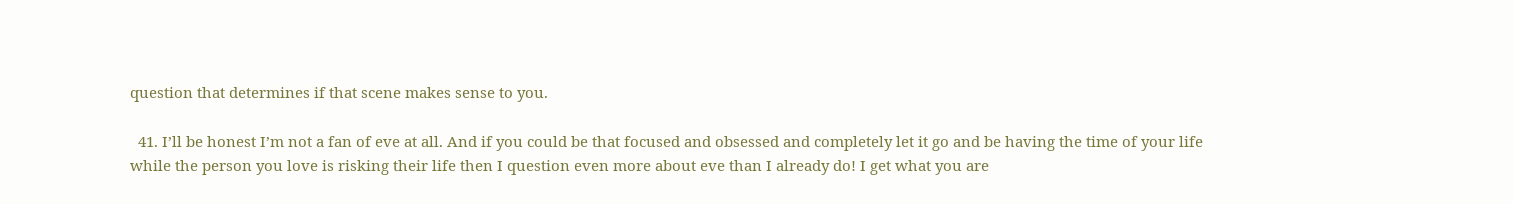question that determines if that scene makes sense to you.

  41. I’ll be honest I’m not a fan of eve at all. And if you could be that focused and obsessed and completely let it go and be having the time of your life while the person you love is risking their life then I question even more about eve than I already do! I get what you are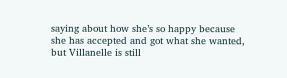saying about how she’s so happy because she has accepted and got what she wanted, but Villanelle is still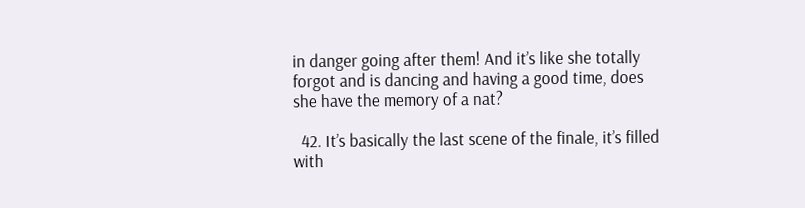in danger going after them! And it’s like she totally forgot and is dancing and having a good time, does she have the memory of a nat?

  42. It’s basically the last scene of the finale, it’s filled with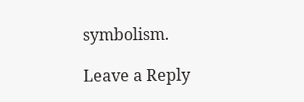symbolism.

Leave a Reply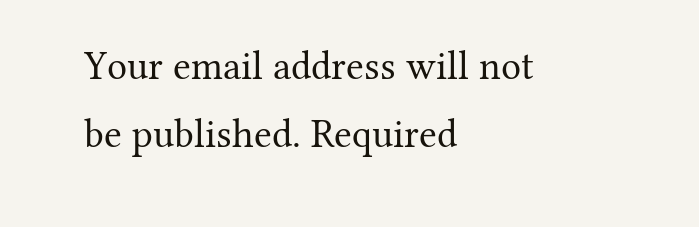Your email address will not be published. Required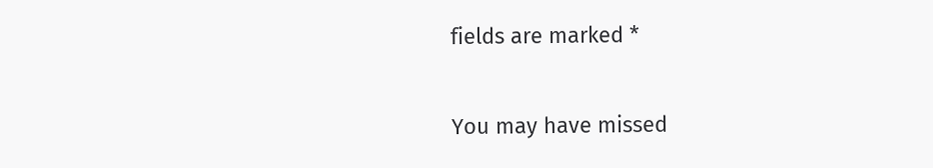fields are marked *

You may have missed